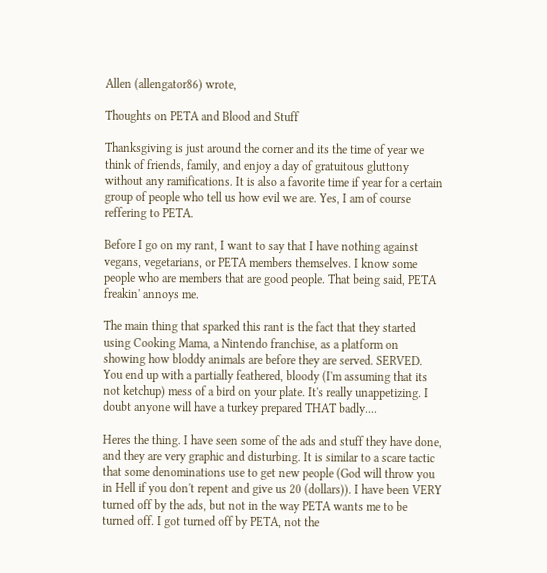Allen (allengator86) wrote,

Thoughts on PETA and Blood and Stuff

Thanksgiving is just around the corner and its the time of year we think of friends, family, and enjoy a day of gratuitous gluttony without any ramifications. It is also a favorite time if year for a certain group of people who tell us how evil we are. Yes, I am of course reffering to PETA.

Before I go on my rant, I want to say that I have nothing against vegans, vegetarians, or PETA members themselves. I know some people who are members that are good people. That being said, PETA freakin' annoys me.

The main thing that sparked this rant is the fact that they started using Cooking Mama, a Nintendo franchise, as a platform on showing how bloddy animals are before they are served. SERVED. You end up with a partially feathered, bloody (I'm assuming that its not ketchup) mess of a bird on your plate. It's really unappetizing. I doubt anyone will have a turkey prepared THAT badly....

Heres the thing. I have seen some of the ads and stuff they have done, and they are very graphic and disturbing. It is similar to a scare tactic that some denominations use to get new people (God will throw you in Hell if you don't repent and give us 20 (dollars)). I have been VERY turned off by the ads, but not in the way PETA wants me to be turned off. I got turned off by PETA, not the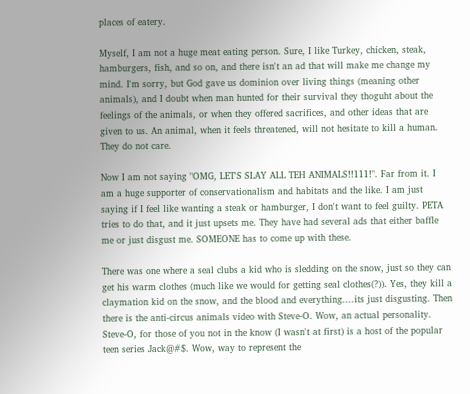places of eatery.

Myself, I am not a huge meat eating person. Sure, I like Turkey, chicken, steak, hamburgers, fish, and so on, and there isn't an ad that will make me change my mind. I'm sorry, but God gave us dominion over living things (meaning other animals), and I doubt when man hunted for their survival they thoguht about the feelings of the animals, or when they offered sacrifices, and other ideas that are given to us. An animal, when it feels threatened, will not hesitate to kill a human. They do not care.

Now I am not saying "OMG, LET'S SLAY ALL TEH ANIMALS!!111!". Far from it. I am a huge supporter of conservationalism and habitats and the like. I am just saying if I feel like wanting a steak or hamburger, I don't want to feel guilty. PETA tries to do that, and it just upsets me. They have had several ads that either baffle me or just disgust me. SOMEONE has to come up with these.

There was one where a seal clubs a kid who is sledding on the snow, just so they can get his warm clothes (much like we would for getting seal clothes(?)). Yes, they kill a claymation kid on the snow, and the blood and everything....its just disgusting. Then there is the anti-circus animals video with Steve-O. Wow, an actual personality. Steve-O, for those of you not in the know (I wasn't at first) is a host of the popular teen series Jack@#$. Wow, way to represent the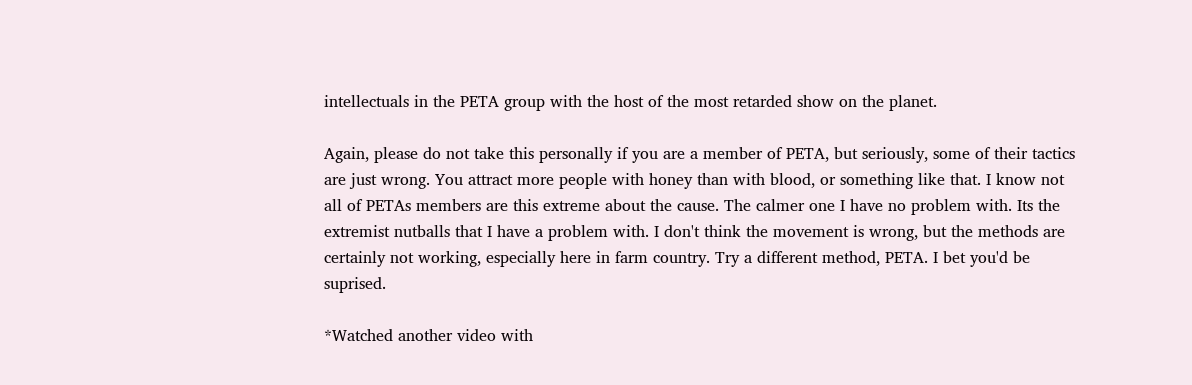intellectuals in the PETA group with the host of the most retarded show on the planet.

Again, please do not take this personally if you are a member of PETA, but seriously, some of their tactics are just wrong. You attract more people with honey than with blood, or something like that. I know not all of PETAs members are this extreme about the cause. The calmer one I have no problem with. Its the extremist nutballs that I have a problem with. I don't think the movement is wrong, but the methods are certainly not working, especially here in farm country. Try a different method, PETA. I bet you'd be suprised.

*Watched another video with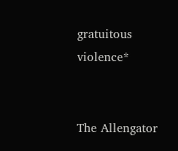gratuitous violence*


The Allengator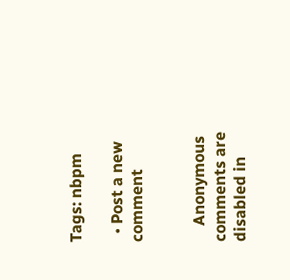Tags: nbpm

  • Post a new comment


    Anonymous comments are disabled in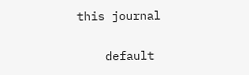this journal

    default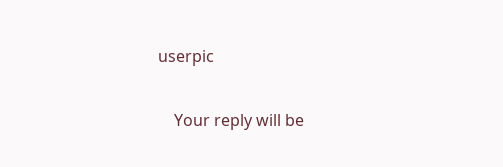userpic

    Your reply will be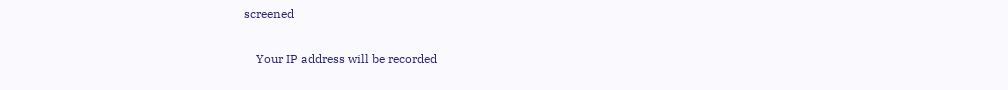screened

    Your IP address will be recorded